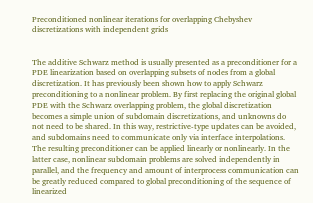Preconditioned nonlinear iterations for overlapping Chebyshev discretizations with independent grids


The additive Schwarz method is usually presented as a preconditioner for a PDE linearization based on overlapping subsets of nodes from a global discretization. It has previously been shown how to apply Schwarz preconditioning to a nonlinear problem. By first replacing the original global PDE with the Schwarz overlapping problem, the global discretization becomes a simple union of subdomain discretizations, and unknowns do not need to be shared. In this way, restrictive-type updates can be avoided, and subdomains need to communicate only via interface interpolations. The resulting preconditioner can be applied linearly or nonlinearly. In the latter case, nonlinear subdomain problems are solved independently in parallel, and the frequency and amount of interprocess communication can be greatly reduced compared to global preconditioning of the sequence of linearized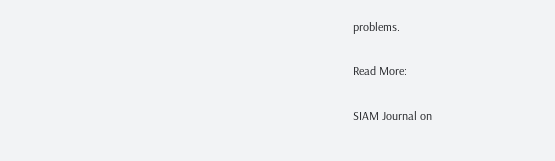problems.

Read More:

SIAM Journal on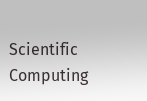Scientific Computing